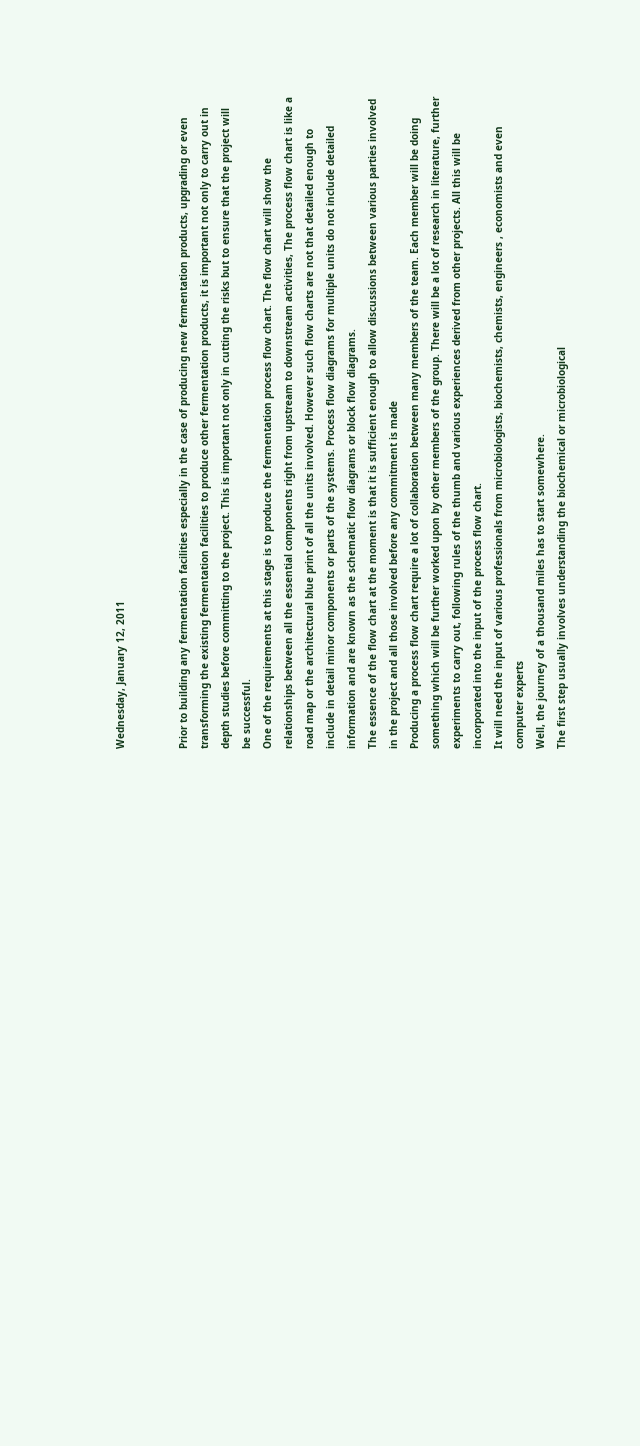Wednesday, January 12, 2011


Prior to building any fermentation facilities especially in the case of producing new fermentation products, upgrading or even transforming the existing fermentation facilities to produce other fermentation products, it is important not only to carry out in depth studies before committing to the project. This is important not only in cutting the risks but to ensure that the project will be successful.
One of the requirements at this stage is to produce the fermentation process flow chart. The flow chart will show the relationships between all the essential components right from upstream to downstream activities, The process flow chart is like a road map or the architectural blue print of all the units involved. However such flow charts are not that detailed enough to include in detail minor components or parts of the systems. Process flow diagrams for multiple units do not include detailed information and are known as the schematic flow diagrams or block flow diagrams.
The essence of the flow chart at the moment is that it is sufficient enough to allow discussions between various parties involved in the project and all those involved before any commitment is made
Producing a process flow chart require a lot of collaboration between many members of the team. Each member will be doing something which will be further worked upon by other members of the group. There will be a lot of research in literature, further experiments to carry out, following rules of the thumb and various experiences derived from other projects. All this will be incorporated into the input of the process flow chart.
It will need the input of various professionals from microbiologists, biochemists, chemists, engineers , economists and even computer experts
Well, the journey of a thousand miles has to start somewhere.
The first step usually involves understanding the biochemical or microbiological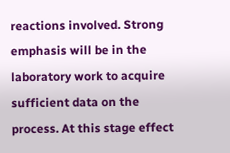reactions involved. Strong emphasis will be in the laboratory work to acquire sufficient data on the process. At this stage effect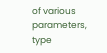of various parameters, type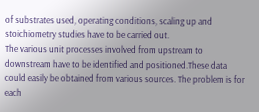of substrates used, operating conditions, scaling up and stoichiometry studies have to be carried out.
The various unit processes involved from upstream to downstream have to be identified and positioned.These data could easily be obtained from various sources. The problem is for each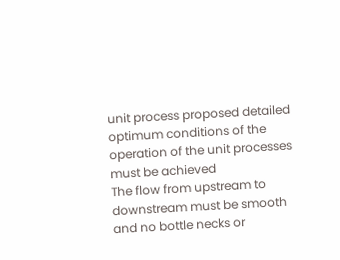unit process proposed detailed optimum conditions of the operation of the unit processes must be achieved
The flow from upstream to downstream must be smooth and no bottle necks or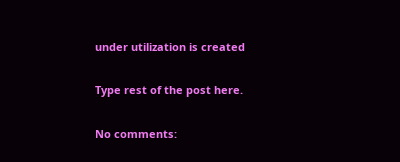under utilization is created

Type rest of the post here.

No comments: